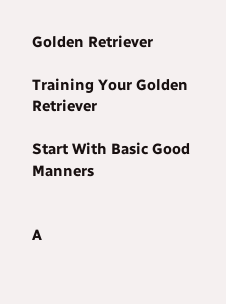Golden Retriever

Training Your Golden Retriever

Start With Basic Good Manners


A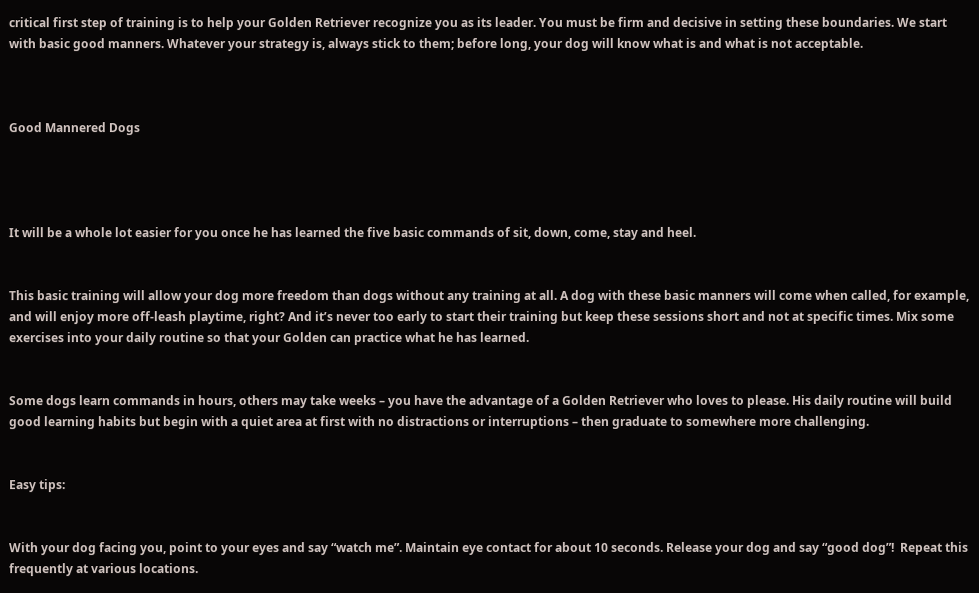critical first step of training is to help your Golden Retriever recognize you as its leader. You must be firm and decisive in setting these boundaries. We start with basic good manners. Whatever your strategy is, always stick to them; before long, your dog will know what is and what is not acceptable.



Good Mannered Dogs




It will be a whole lot easier for you once he has learned the five basic commands of sit, down, come, stay and heel.


This basic training will allow your dog more freedom than dogs without any training at all. A dog with these basic manners will come when called, for example, and will enjoy more off-leash playtime, right? And it’s never too early to start their training but keep these sessions short and not at specific times. Mix some exercises into your daily routine so that your Golden can practice what he has learned.


Some dogs learn commands in hours, others may take weeks – you have the advantage of a Golden Retriever who loves to please. His daily routine will build good learning habits but begin with a quiet area at first with no distractions or interruptions – then graduate to somewhere more challenging.


Easy tips:


With your dog facing you, point to your eyes and say “watch me”. Maintain eye contact for about 10 seconds. Release your dog and say “good dog”!  Repeat this frequently at various locations.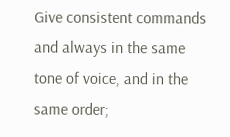Give consistent commands and always in the same tone of voice, and in the same order;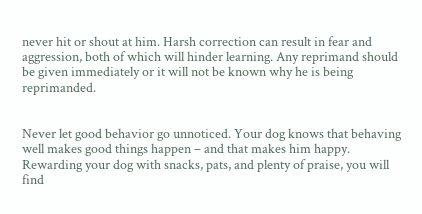never hit or shout at him. Harsh correction can result in fear and aggression, both of which will hinder learning. Any reprimand should be given immediately or it will not be known why he is being reprimanded.


Never let good behavior go unnoticed. Your dog knows that behaving well makes good things happen – and that makes him happy. Rewarding your dog with snacks, pats, and plenty of praise, you will find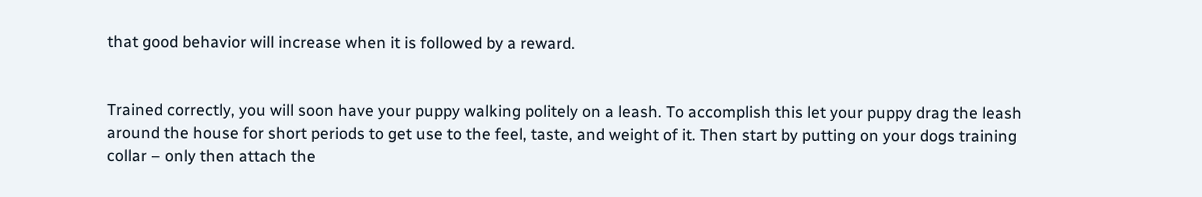that good behavior will increase when it is followed by a reward.


Trained correctly, you will soon have your puppy walking politely on a leash. To accomplish this let your puppy drag the leash around the house for short periods to get use to the feel, taste, and weight of it. Then start by putting on your dogs training collar – only then attach the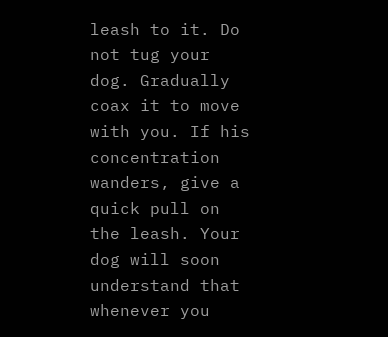leash to it. Do not tug your dog. Gradually coax it to move with you. If his concentration wanders, give a quick pull on the leash. Your dog will soon understand that whenever you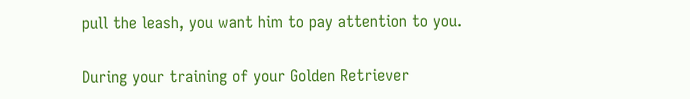pull the leash, you want him to pay attention to you.


During your training of your Golden Retriever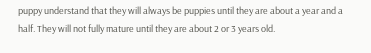puppy understand that they will always be puppies until they are about a year and a half. They will not fully mature until they are about 2 or 3 years old.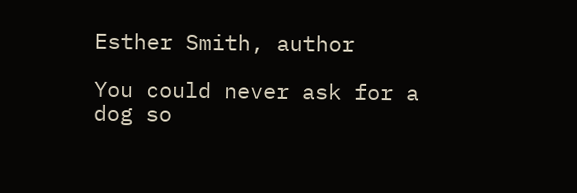Esther Smith, author

You could never ask for a dog so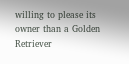willing to please its owner than a Golden Retriever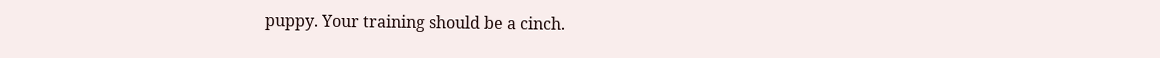puppy. Your training should be a cinch.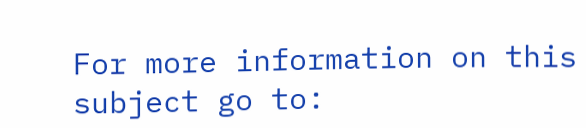For more information on this subject go to: